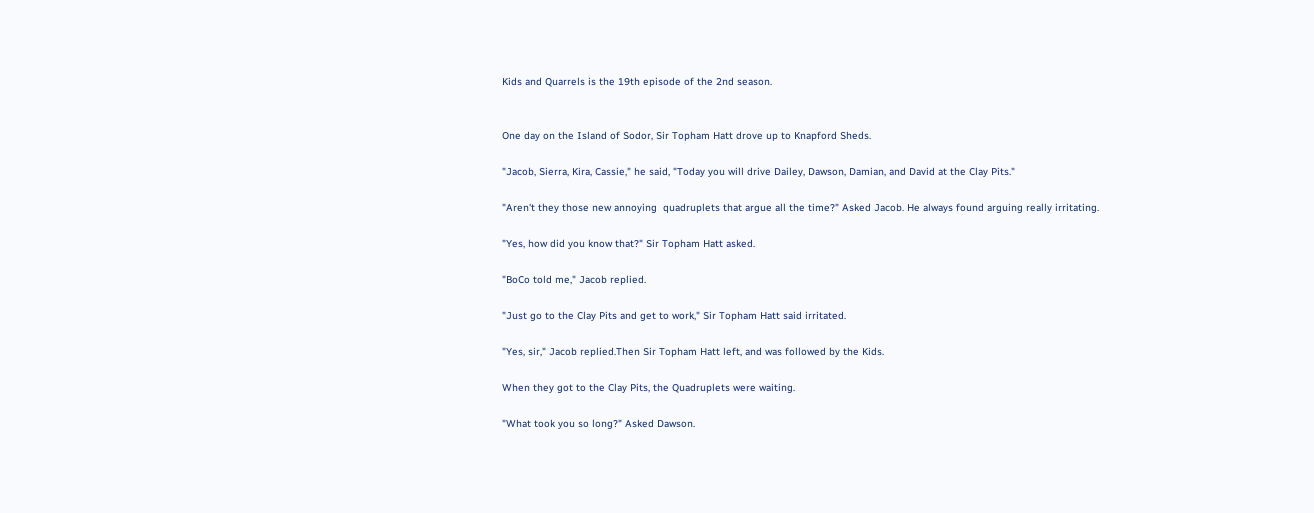Kids and Quarrels is the 19th episode of the 2nd season.


One day on the Island of Sodor, Sir Topham Hatt drove up to Knapford Sheds.

"Jacob, Sierra, Kira, Cassie," he said, "Today you will drive Dailey, Dawson, Damian, and David at the Clay Pits."

"Aren't they those new annoying  quadruplets that argue all the time?" Asked Jacob. He always found arguing really irritating.

"Yes, how did you know that?" Sir Topham Hatt asked.

"BoCo told me," Jacob replied.

"Just go to the Clay Pits and get to work," Sir Topham Hatt said irritated.

"Yes, sir," Jacob replied.Then Sir Topham Hatt left, and was followed by the Kids.

When they got to the Clay Pits, the Quadruplets were waiting.

"What took you so long?" Asked Dawson.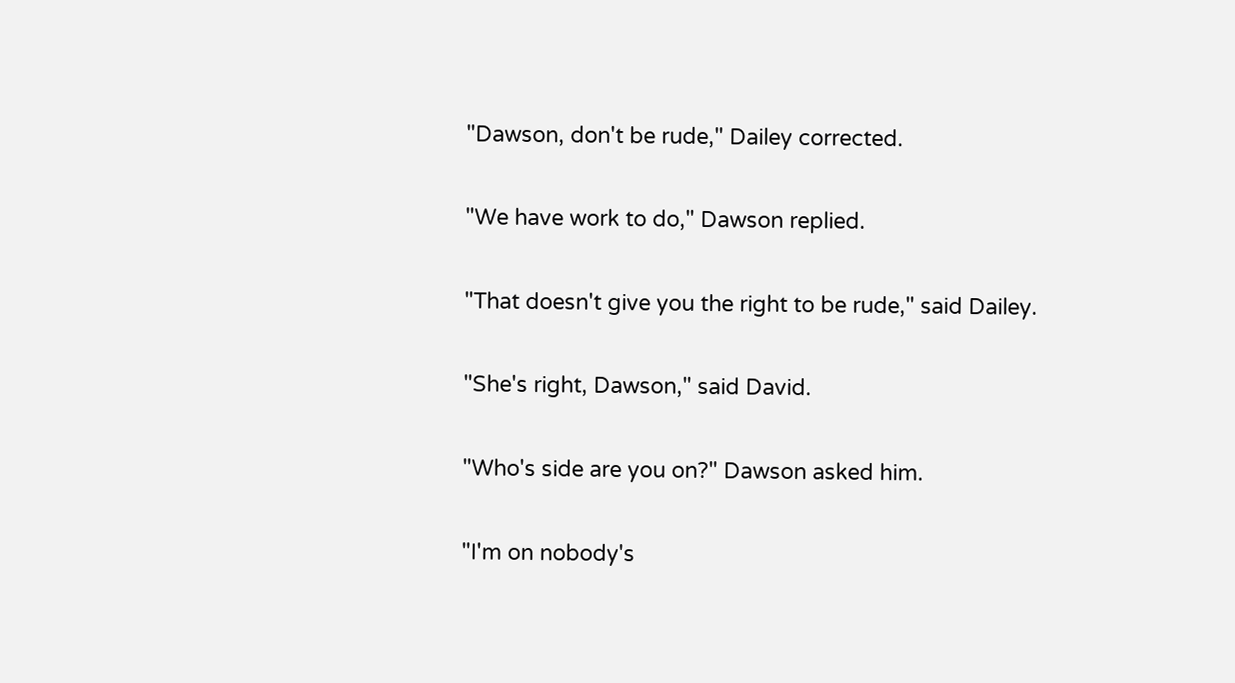"Dawson, don't be rude," Dailey corrected.

"We have work to do," Dawson replied.

"That doesn't give you the right to be rude," said Dailey.

"She's right, Dawson," said David.

"Who's side are you on?" Dawson asked him.

"I'm on nobody's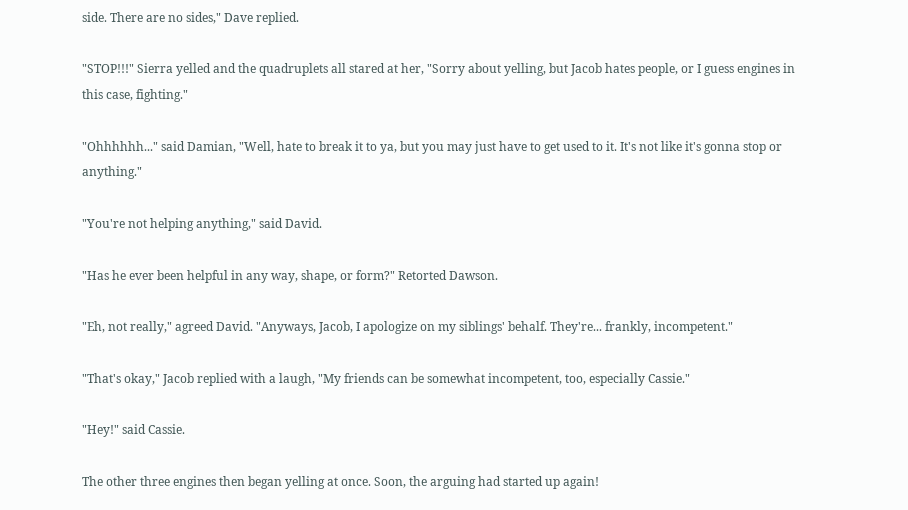side. There are no sides," Dave replied.

"STOP!!!" Sierra yelled and the quadruplets all stared at her, "Sorry about yelling, but Jacob hates people, or I guess engines in this case, fighting."

"Ohhhhhh..." said Damian, "Well, hate to break it to ya, but you may just have to get used to it. It's not like it's gonna stop or anything."

"You're not helping anything," said David.

"Has he ever been helpful in any way, shape, or form?" Retorted Dawson.

"Eh, not really," agreed David. "Anyways, Jacob, I apologize on my siblings' behalf. They're... frankly, incompetent."

"That's okay," Jacob replied with a laugh, "My friends can be somewhat incompetent, too, especially Cassie."

"Hey!" said Cassie.

The other three engines then began yelling at once. Soon, the arguing had started up again!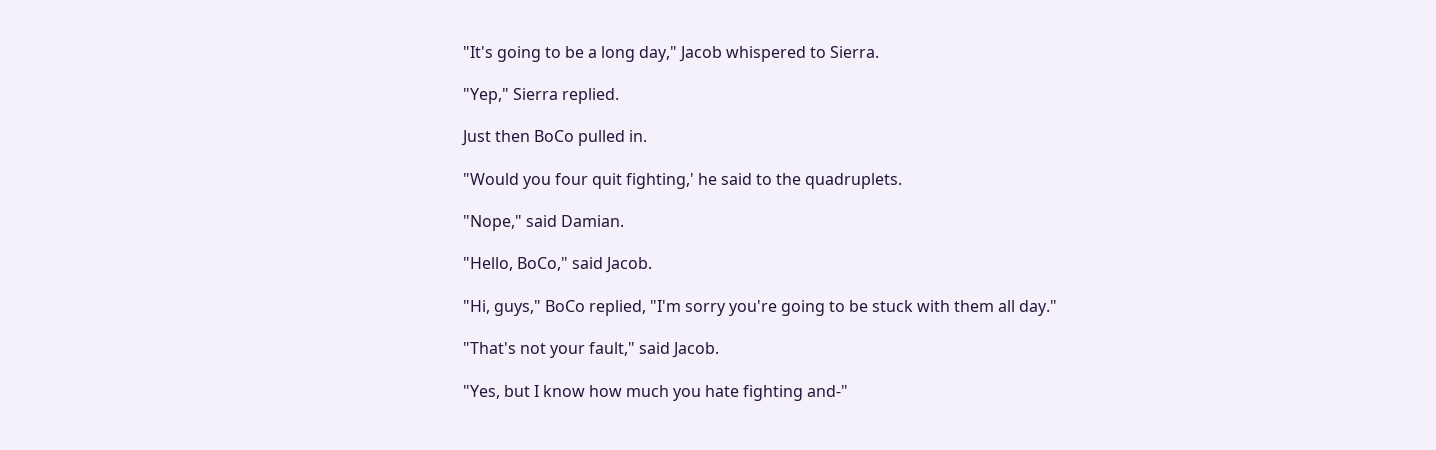"It's going to be a long day," Jacob whispered to Sierra.

"Yep," Sierra replied.

Just then BoCo pulled in.

"Would you four quit fighting,' he said to the quadruplets.

"Nope," said Damian.

"Hello, BoCo," said Jacob.

"Hi, guys," BoCo replied, "I'm sorry you're going to be stuck with them all day."

"That's not your fault," said Jacob.

"Yes, but I know how much you hate fighting and-"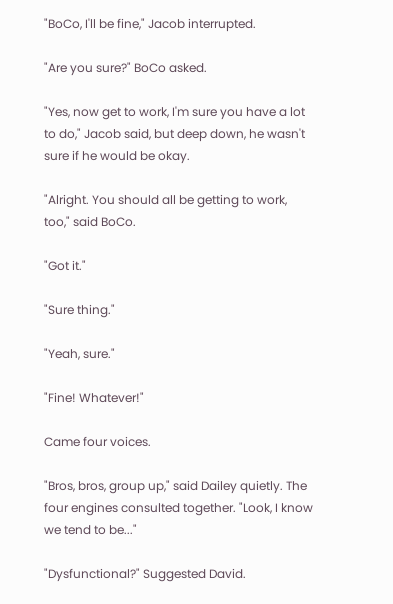"BoCo, I'll be fine," Jacob interrupted.

"Are you sure?" BoCo asked.

"Yes, now get to work, I'm sure you have a lot to do," Jacob said, but deep down, he wasn't sure if he would be okay.

"Alright. You should all be getting to work, too," said BoCo.

"Got it."

"Sure thing."

"Yeah, sure."

"Fine! Whatever!"

Came four voices.

"Bros, bros, group up," said Dailey quietly. The four engines consulted together. "Look, I know we tend to be..."

"Dysfunctional?" Suggested David.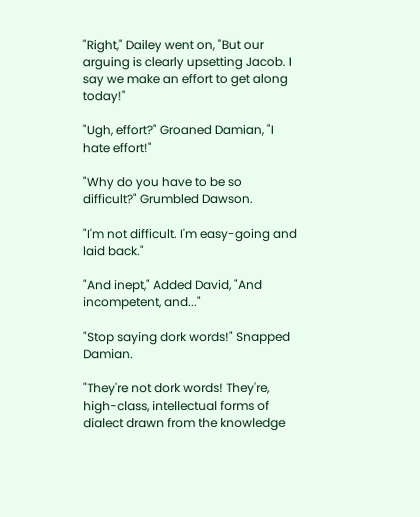"Right," Dailey went on, "But our arguing is clearly upsetting Jacob. I say we make an effort to get along today!"

"Ugh, effort?" Groaned Damian, "I hate effort!"

"Why do you have to be so difficult?" Grumbled Dawson.

"I'm not difficult. I'm easy-going and laid back."

"And inept," Added David, "And incompetent, and..."

"Stop saying dork words!" Snapped Damian.

"They're not dork words! They're, high-class, intellectual forms of dialect drawn from the knowledge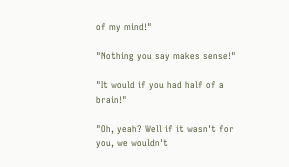of my mind!"

"Nothing you say makes sense!"

"It would if you had half of a brain!"

"Oh, yeah? Well if it wasn't for you, we wouldn't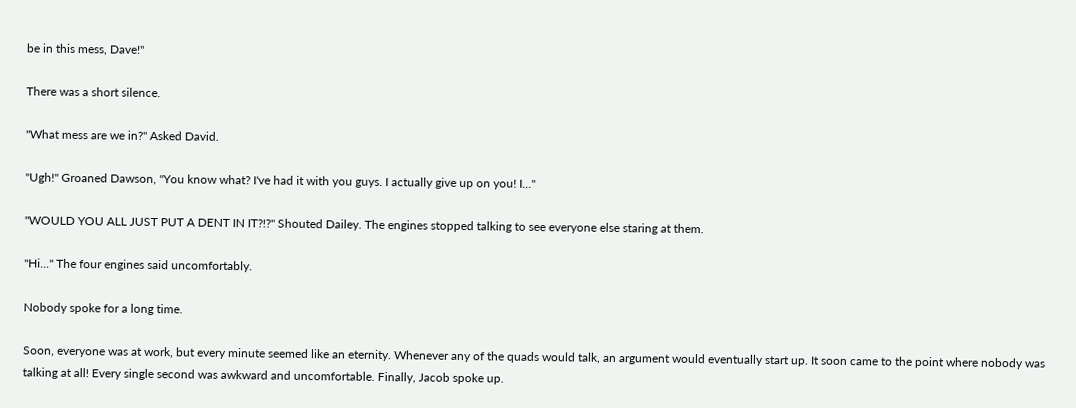be in this mess, Dave!"

There was a short silence.

"What mess are we in?" Asked David.

"Ugh!" Groaned Dawson, "You know what? I've had it with you guys. I actually give up on you! I..."

"WOULD YOU ALL JUST PUT A DENT IN IT?!?" Shouted Dailey. The engines stopped talking to see everyone else staring at them.

"Hi..." The four engines said uncomfortably.

Nobody spoke for a long time.

Soon, everyone was at work, but every minute seemed like an eternity. Whenever any of the quads would talk, an argument would eventually start up. It soon came to the point where nobody was talking at all! Every single second was awkward and uncomfortable. Finally, Jacob spoke up.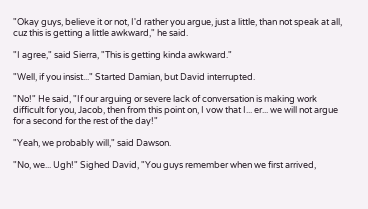"Okay guys, believe it or not, I'd rather you argue, just a little, than not speak at all, cuz this is getting a little awkward," he said.

"I agree," said Sierra, "This is getting kinda awkward."

"Well, if you insist..." Started Damian, but David interrupted.

"No!" He said, "If our arguing or severe lack of conversation is making work difficult for you, Jacob, then from this point on, I vow that I... er... we will not argue for a second for the rest of the day!"

"Yeah, we probably will," said Dawson.

"No, we... Ugh!" Sighed David, "You guys remember when we first arrived,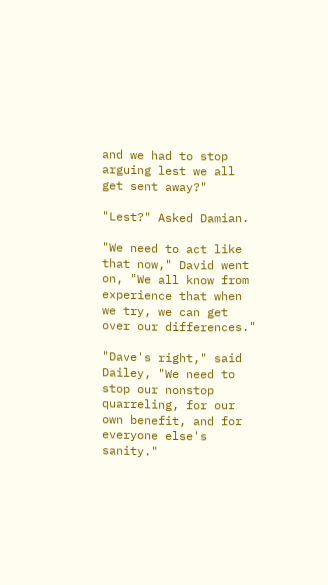and we had to stop arguing lest we all get sent away?"

"Lest?" Asked Damian.

"We need to act like that now," David went on, "We all know from experience that when we try, we can get over our differences."

"Dave's right," said Dailey, "We need to stop our nonstop quarreling, for our own benefit, and for everyone else's sanity."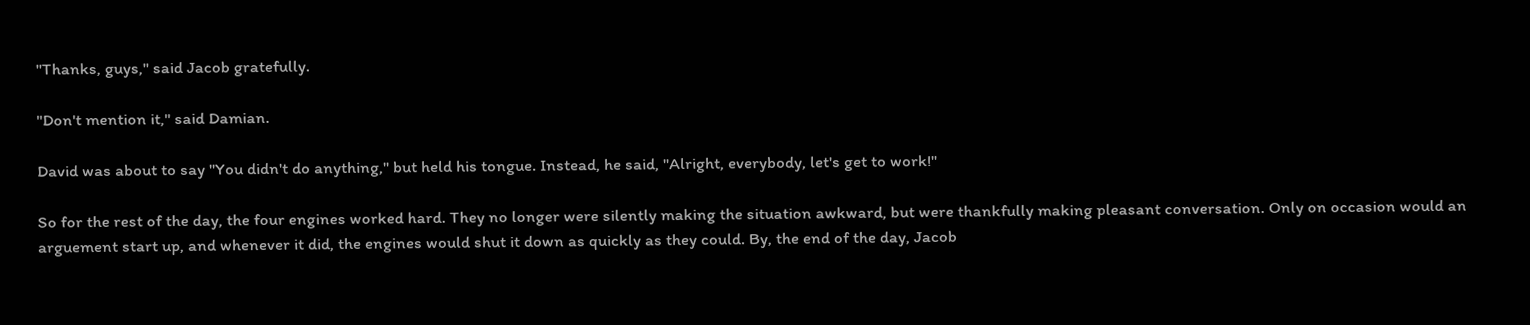"Thanks, guys," said Jacob gratefully.

"Don't mention it," said Damian.

David was about to say "You didn't do anything," but held his tongue. Instead, he said, "Alright, everybody, let's get to work!"

So for the rest of the day, the four engines worked hard. They no longer were silently making the situation awkward, but were thankfully making pleasant conversation. Only on occasion would an arguement start up, and whenever it did, the engines would shut it down as quickly as they could. By, the end of the day, Jacob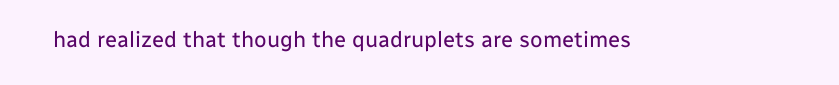had realized that though the quadruplets are sometimes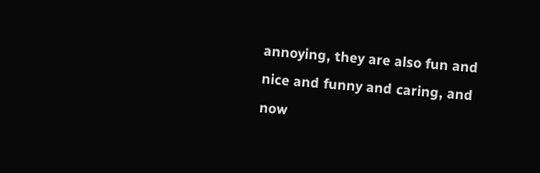annoying, they are also fun and nice and funny and caring, and now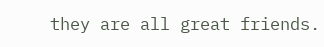they are all great friends.